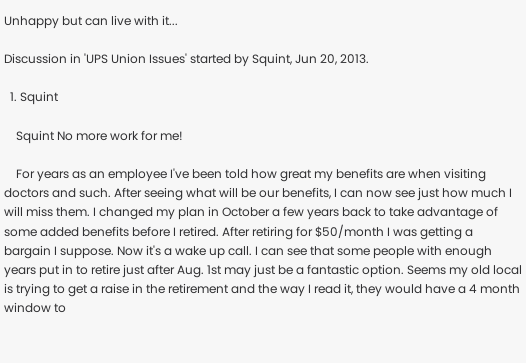Unhappy but can live with it...

Discussion in 'UPS Union Issues' started by Squint, Jun 20, 2013.

  1. Squint

    Squint No more work for me!

    For years as an employee I've been told how great my benefits are when visiting doctors and such. After seeing what will be our benefits, I can now see just how much I will miss them. I changed my plan in October a few years back to take advantage of some added benefits before I retired. After retiring for $50/month I was getting a bargain I suppose. Now it's a wake up call. I can see that some people with enough years put in to retire just after Aug. 1st may just be a fantastic option. Seems my old local is trying to get a raise in the retirement and the way I read it, they would have a 4 month window to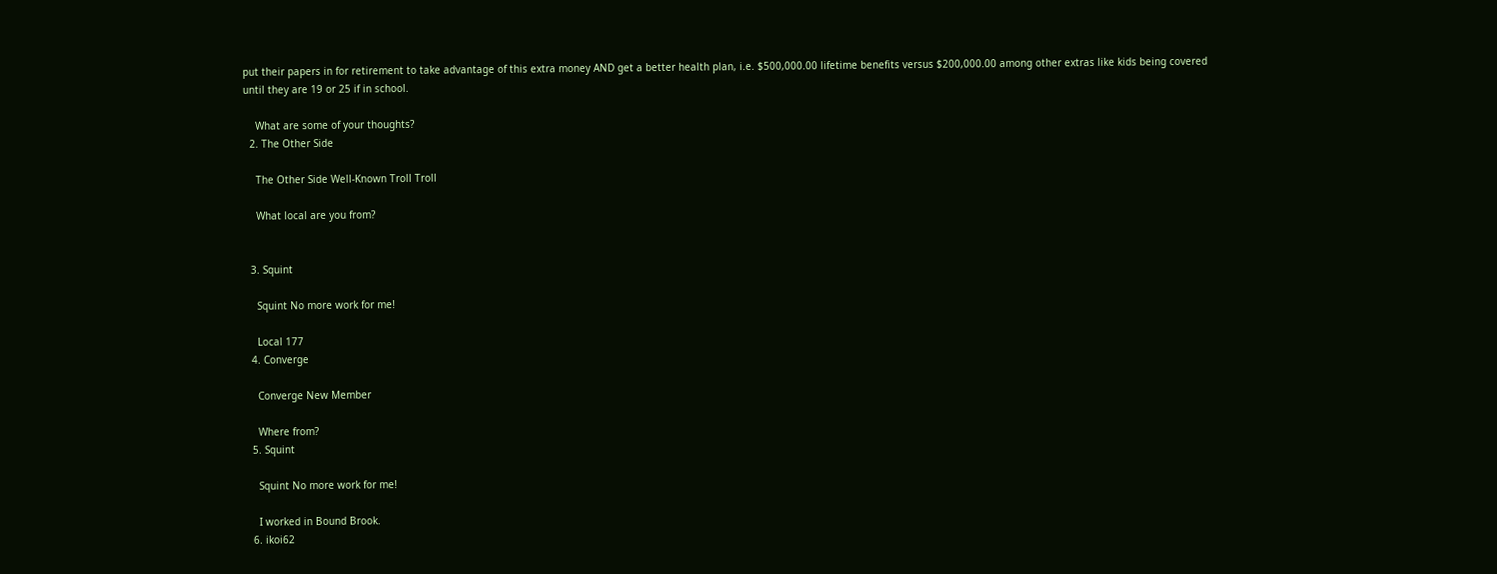put their papers in for retirement to take advantage of this extra money AND get a better health plan, i.e. $500,000.00 lifetime benefits versus $200,000.00 among other extras like kids being covered until they are 19 or 25 if in school.

    What are some of your thoughts?
  2. The Other Side

    The Other Side Well-Known Troll Troll

    What local are you from?


  3. Squint

    Squint No more work for me!

    Local 177
  4. Converge

    Converge New Member

    Where from?
  5. Squint

    Squint No more work for me!

    I worked in Bound Brook.
  6. ikoi62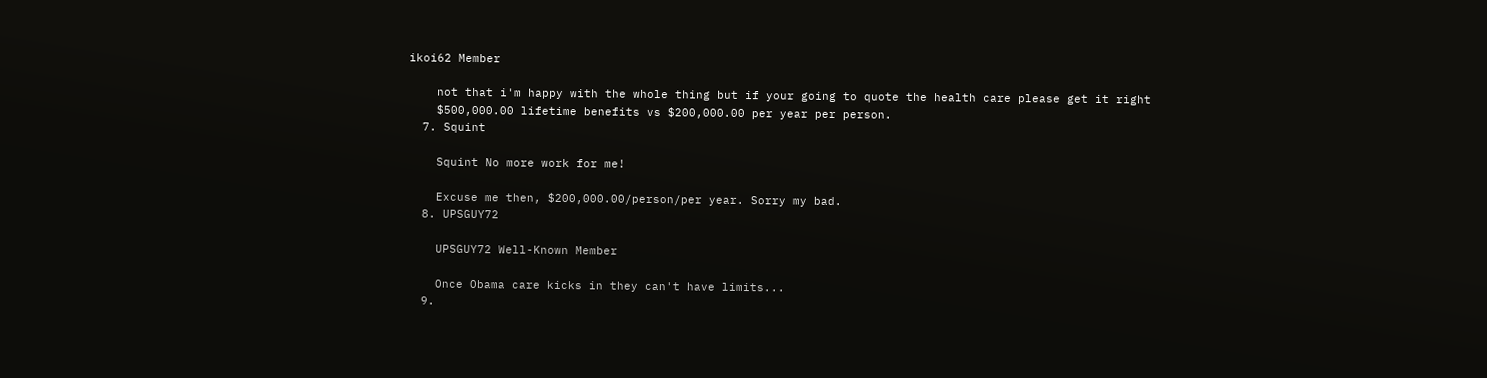ikoi62 Member

    not that i'm happy with the whole thing but if your going to quote the health care please get it right
    $500,000.00 lifetime benefits vs $200,000.00 per year per person.
  7. Squint

    Squint No more work for me!

    Excuse me then, $200,000.00/person/per year. Sorry my bad.
  8. UPSGUY72

    UPSGUY72 Well-Known Member

    Once Obama care kicks in they can't have limits...
  9.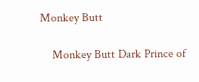Monkey Butt

    Monkey Butt Dark Prince of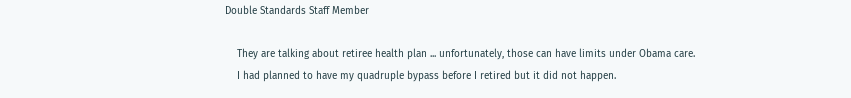Double Standards Staff Member

    They are talking about retiree health plan ... unfortunately, those can have limits under Obama care.
    I had planned to have my quadruple bypass before I retired but it did not happen.